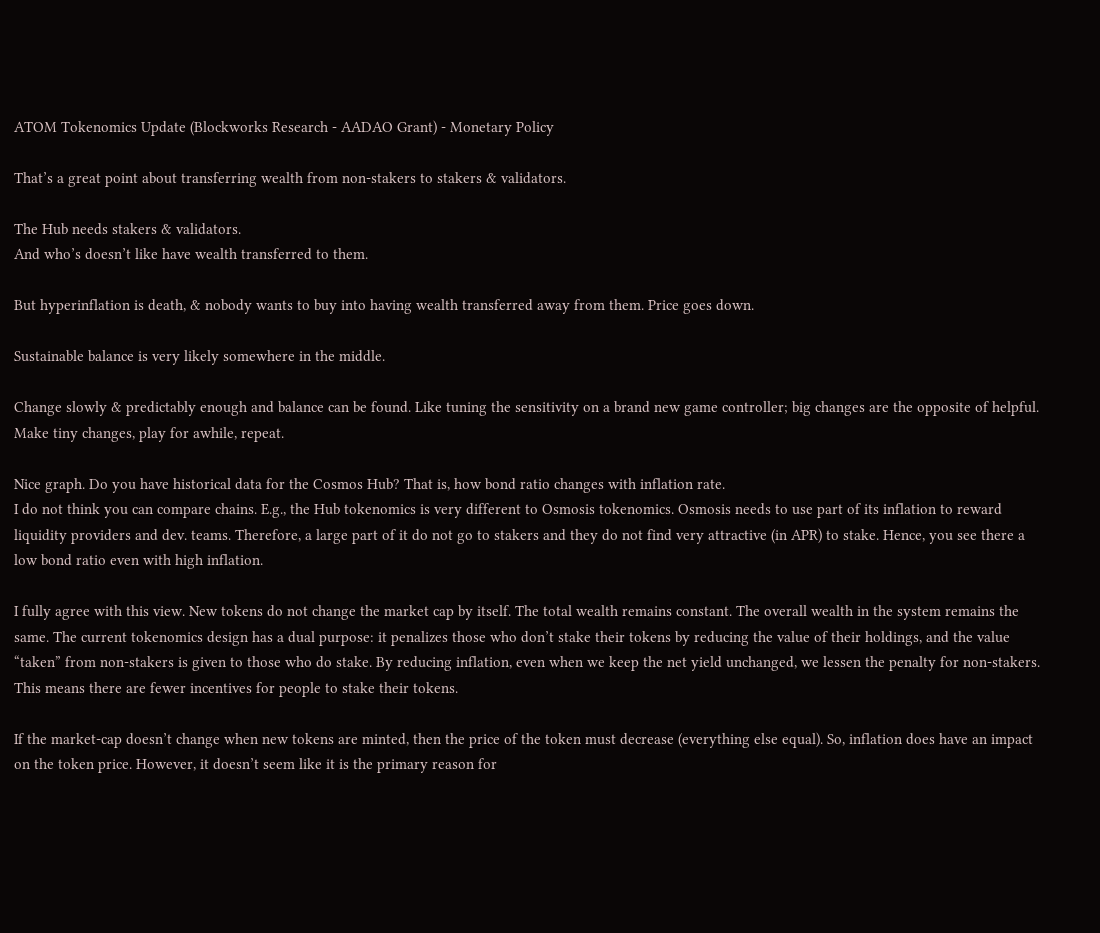ATOM Tokenomics Update (Blockworks Research - AADAO Grant) - Monetary Policy

That’s a great point about transferring wealth from non-stakers to stakers & validators.

The Hub needs stakers & validators.
And who’s doesn’t like have wealth transferred to them.

But hyperinflation is death, & nobody wants to buy into having wealth transferred away from them. Price goes down.

Sustainable balance is very likely somewhere in the middle.

Change slowly & predictably enough and balance can be found. Like tuning the sensitivity on a brand new game controller; big changes are the opposite of helpful. Make tiny changes, play for awhile, repeat.

Nice graph. Do you have historical data for the Cosmos Hub? That is, how bond ratio changes with inflation rate.
I do not think you can compare chains. E.g., the Hub tokenomics is very different to Osmosis tokenomics. Osmosis needs to use part of its inflation to reward liquidity providers and dev. teams. Therefore, a large part of it do not go to stakers and they do not find very attractive (in APR) to stake. Hence, you see there a low bond ratio even with high inflation.

I fully agree with this view. New tokens do not change the market cap by itself. The total wealth remains constant. The overall wealth in the system remains the same. The current tokenomics design has a dual purpose: it penalizes those who don’t stake their tokens by reducing the value of their holdings, and the value “taken” from non-stakers is given to those who do stake. By reducing inflation, even when we keep the net yield unchanged, we lessen the penalty for non-stakers. This means there are fewer incentives for people to stake their tokens.

If the market-cap doesn’t change when new tokens are minted, then the price of the token must decrease (everything else equal). So, inflation does have an impact on the token price. However, it doesn’t seem like it is the primary reason for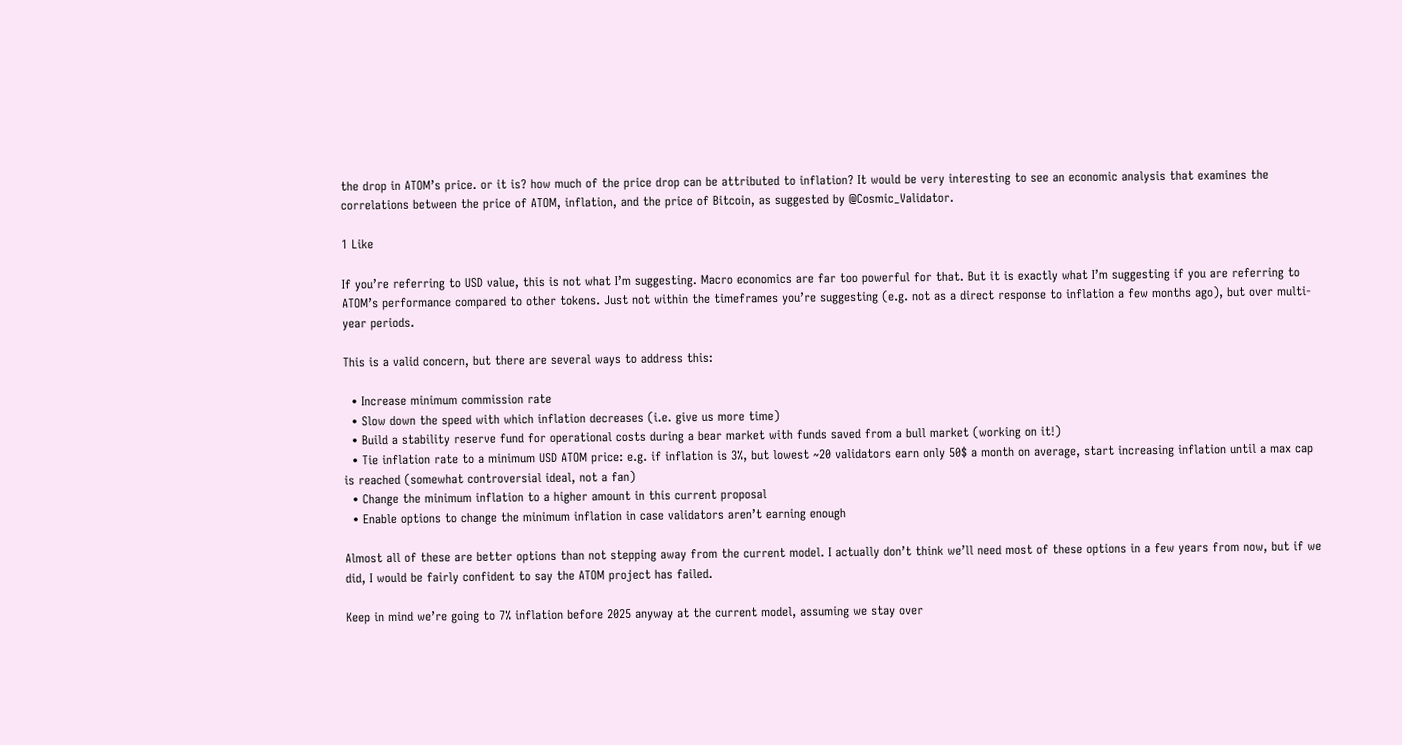the drop in ATOM’s price. or it is? how much of the price drop can be attributed to inflation? It would be very interesting to see an economic analysis that examines the correlations between the price of ATOM, inflation, and the price of Bitcoin, as suggested by @Cosmic_Validator.

1 Like

If you’re referring to USD value, this is not what I’m suggesting. Macro economics are far too powerful for that. But it is exactly what I’m suggesting if you are referring to ATOM’s performance compared to other tokens. Just not within the timeframes you’re suggesting (e.g. not as a direct response to inflation a few months ago), but over multi-year periods.

This is a valid concern, but there are several ways to address this:

  • Increase minimum commission rate
  • Slow down the speed with which inflation decreases (i.e. give us more time)
  • Build a stability reserve fund for operational costs during a bear market with funds saved from a bull market (working on it!)
  • Tie inflation rate to a minimum USD ATOM price: e.g. if inflation is 3%, but lowest ~20 validators earn only 50$ a month on average, start increasing inflation until a max cap is reached (somewhat controversial ideal, not a fan)
  • Change the minimum inflation to a higher amount in this current proposal
  • Enable options to change the minimum inflation in case validators aren’t earning enough

Almost all of these are better options than not stepping away from the current model. I actually don’t think we’ll need most of these options in a few years from now, but if we did, I would be fairly confident to say the ATOM project has failed.

Keep in mind we’re going to 7% inflation before 2025 anyway at the current model, assuming we stay over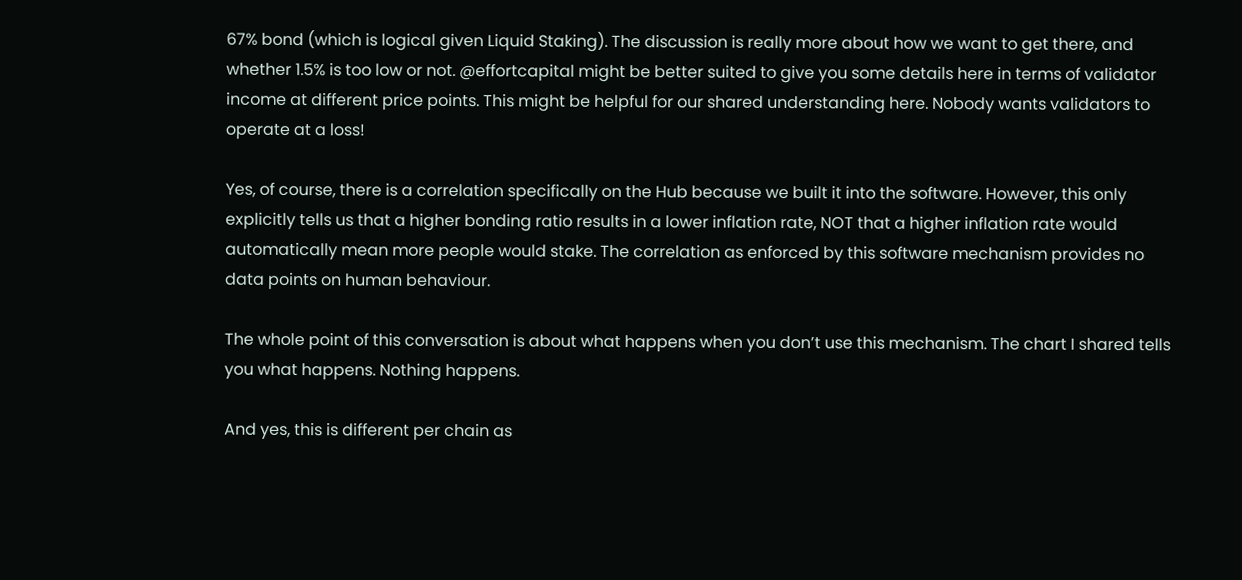67% bond (which is logical given Liquid Staking). The discussion is really more about how we want to get there, and whether 1.5% is too low or not. @effortcapital might be better suited to give you some details here in terms of validator income at different price points. This might be helpful for our shared understanding here. Nobody wants validators to operate at a loss!

Yes, of course, there is a correlation specifically on the Hub because we built it into the software. However, this only explicitly tells us that a higher bonding ratio results in a lower inflation rate, NOT that a higher inflation rate would automatically mean more people would stake. The correlation as enforced by this software mechanism provides no data points on human behaviour.

The whole point of this conversation is about what happens when you don’t use this mechanism. The chart I shared tells you what happens. Nothing happens.

And yes, this is different per chain as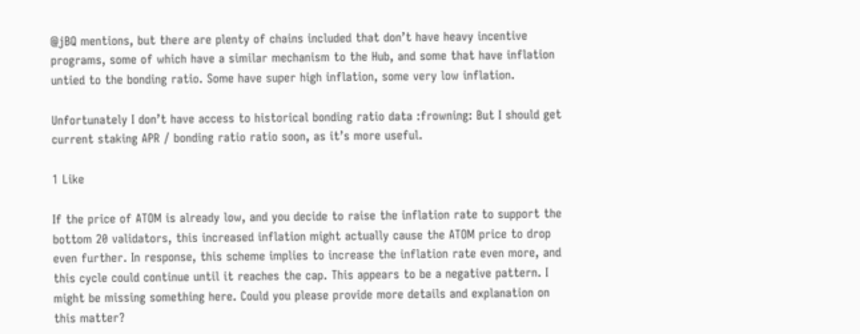@jBQ mentions, but there are plenty of chains included that don’t have heavy incentive programs, some of which have a similar mechanism to the Hub, and some that have inflation untied to the bonding ratio. Some have super high inflation, some very low inflation.

Unfortunately I don’t have access to historical bonding ratio data :frowning: But I should get current staking APR / bonding ratio ratio soon, as it’s more useful.

1 Like

If the price of ATOM is already low, and you decide to raise the inflation rate to support the bottom 20 validators, this increased inflation might actually cause the ATOM price to drop even further. In response, this scheme implies to increase the inflation rate even more, and this cycle could continue until it reaches the cap. This appears to be a negative pattern. I might be missing something here. Could you please provide more details and explanation on this matter?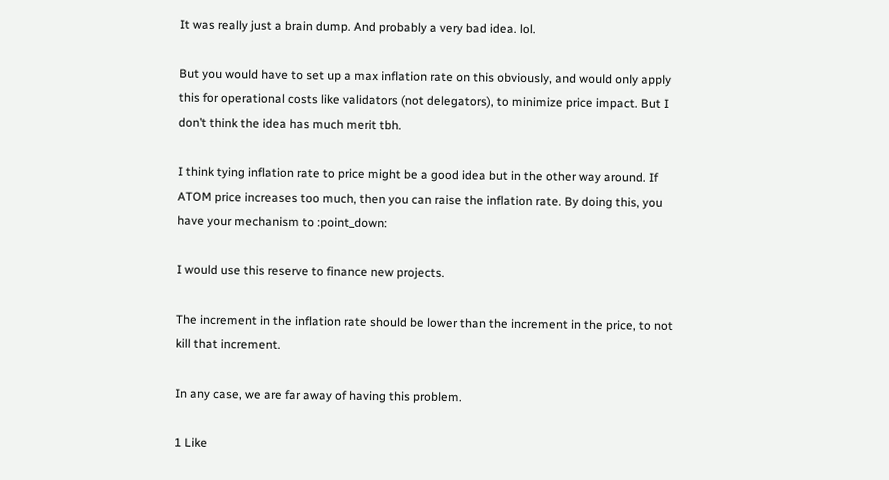It was really just a brain dump. And probably a very bad idea. lol.

But you would have to set up a max inflation rate on this obviously, and would only apply this for operational costs like validators (not delegators), to minimize price impact. But I don’t think the idea has much merit tbh.

I think tying inflation rate to price might be a good idea but in the other way around. If ATOM price increases too much, then you can raise the inflation rate. By doing this, you have your mechanism to :point_down:

I would use this reserve to finance new projects.

The increment in the inflation rate should be lower than the increment in the price, to not kill that increment.

In any case, we are far away of having this problem.

1 Like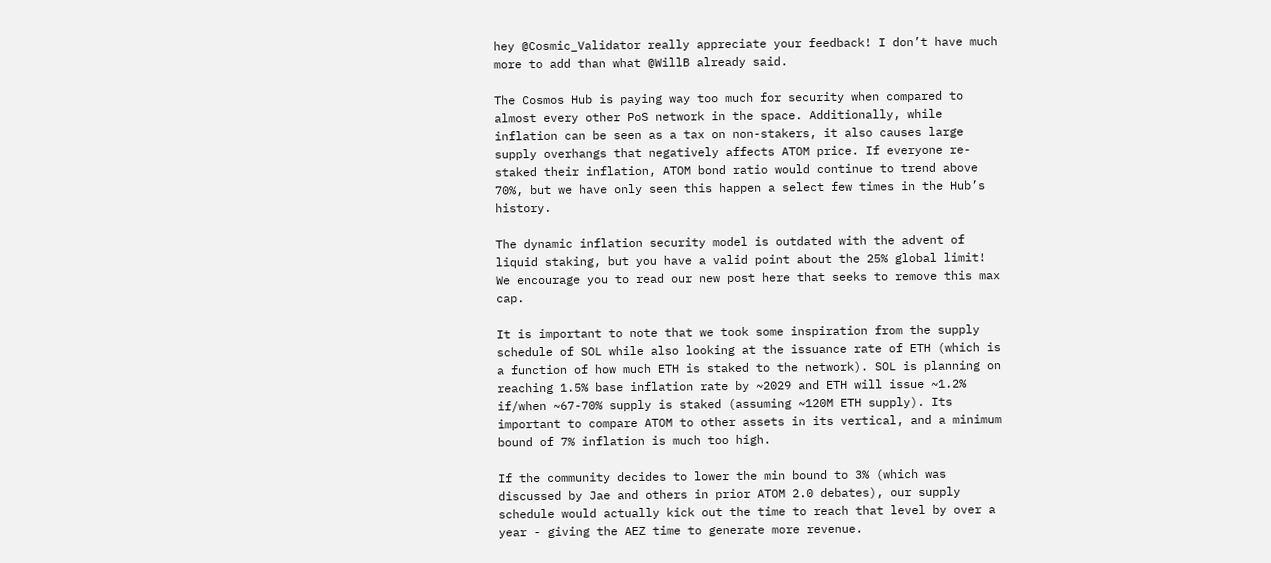hey @Cosmic_Validator really appreciate your feedback! I don’t have much more to add than what @WillB already said.

The Cosmos Hub is paying way too much for security when compared to almost every other PoS network in the space. Additionally, while inflation can be seen as a tax on non-stakers, it also causes large supply overhangs that negatively affects ATOM price. If everyone re-staked their inflation, ATOM bond ratio would continue to trend above 70%, but we have only seen this happen a select few times in the Hub’s history.

The dynamic inflation security model is outdated with the advent of liquid staking, but you have a valid point about the 25% global limit! We encourage you to read our new post here that seeks to remove this max cap.

It is important to note that we took some inspiration from the supply schedule of SOL while also looking at the issuance rate of ETH (which is a function of how much ETH is staked to the network). SOL is planning on reaching 1.5% base inflation rate by ~2029 and ETH will issue ~1.2% if/when ~67-70% supply is staked (assuming ~120M ETH supply). Its important to compare ATOM to other assets in its vertical, and a minimum bound of 7% inflation is much too high.

If the community decides to lower the min bound to 3% (which was discussed by Jae and others in prior ATOM 2.0 debates), our supply schedule would actually kick out the time to reach that level by over a year - giving the AEZ time to generate more revenue.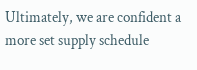Ultimately, we are confident a more set supply schedule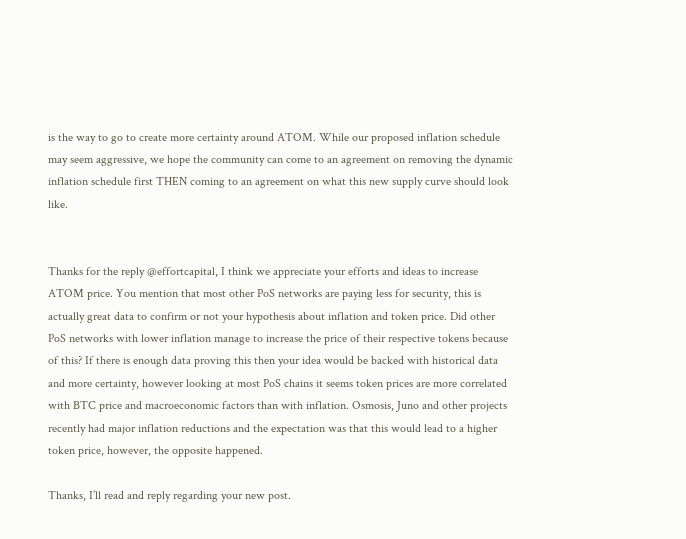is the way to go to create more certainty around ATOM. While our proposed inflation schedule may seem aggressive, we hope the community can come to an agreement on removing the dynamic inflation schedule first THEN coming to an agreement on what this new supply curve should look like.


Thanks for the reply @effortcapital, I think we appreciate your efforts and ideas to increase ATOM price. You mention that most other PoS networks are paying less for security, this is actually great data to confirm or not your hypothesis about inflation and token price. Did other PoS networks with lower inflation manage to increase the price of their respective tokens because of this? If there is enough data proving this then your idea would be backed with historical data and more certainty, however looking at most PoS chains it seems token prices are more correlated with BTC price and macroeconomic factors than with inflation. Osmosis, Juno and other projects recently had major inflation reductions and the expectation was that this would lead to a higher token price, however, the opposite happened.

Thanks, I’ll read and reply regarding your new post.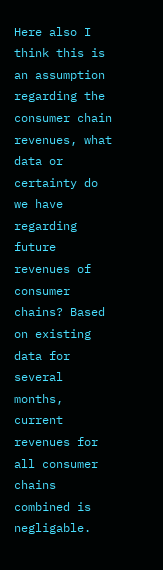Here also I think this is an assumption regarding the consumer chain revenues, what data or certainty do we have regarding future revenues of consumer chains? Based on existing data for several months, current revenues for all consumer chains combined is negligable.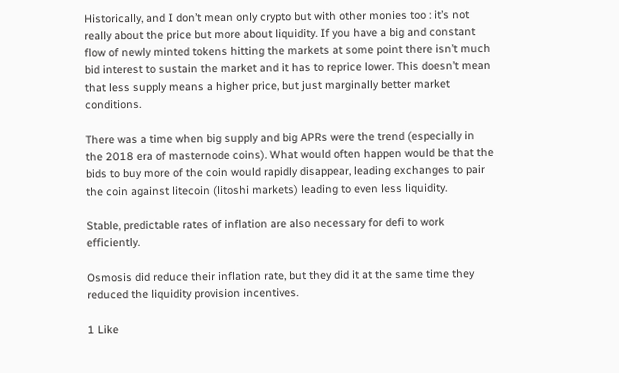Historically, and I don’t mean only crypto but with other monies too : it’s not really about the price but more about liquidity. If you have a big and constant flow of newly minted tokens hitting the markets at some point there isn’t much bid interest to sustain the market and it has to reprice lower. This doesn’t mean that less supply means a higher price, but just marginally better market conditions.

There was a time when big supply and big APRs were the trend (especially in the 2018 era of masternode coins). What would often happen would be that the bids to buy more of the coin would rapidly disappear, leading exchanges to pair the coin against litecoin (litoshi markets) leading to even less liquidity.

Stable, predictable rates of inflation are also necessary for defi to work efficiently.

Osmosis did reduce their inflation rate, but they did it at the same time they reduced the liquidity provision incentives.

1 Like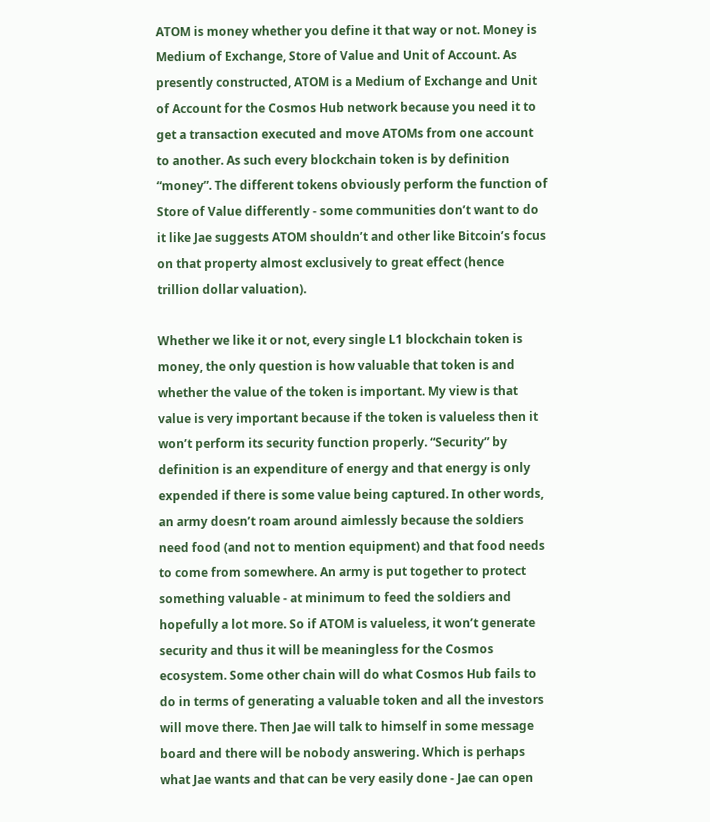ATOM is money whether you define it that way or not. Money is Medium of Exchange, Store of Value and Unit of Account. As presently constructed, ATOM is a Medium of Exchange and Unit of Account for the Cosmos Hub network because you need it to get a transaction executed and move ATOMs from one account to another. As such every blockchain token is by definition “money”. The different tokens obviously perform the function of Store of Value differently - some communities don’t want to do it like Jae suggests ATOM shouldn’t and other like Bitcoin’s focus on that property almost exclusively to great effect (hence trillion dollar valuation).

Whether we like it or not, every single L1 blockchain token is money, the only question is how valuable that token is and whether the value of the token is important. My view is that value is very important because if the token is valueless then it won’t perform its security function properly. “Security” by definition is an expenditure of energy and that energy is only expended if there is some value being captured. In other words, an army doesn’t roam around aimlessly because the soldiers need food (and not to mention equipment) and that food needs to come from somewhere. An army is put together to protect something valuable - at minimum to feed the soldiers and hopefully a lot more. So if ATOM is valueless, it won’t generate security and thus it will be meaningless for the Cosmos ecosystem. Some other chain will do what Cosmos Hub fails to do in terms of generating a valuable token and all the investors will move there. Then Jae will talk to himself in some message board and there will be nobody answering. Which is perhaps what Jae wants and that can be very easily done - Jae can open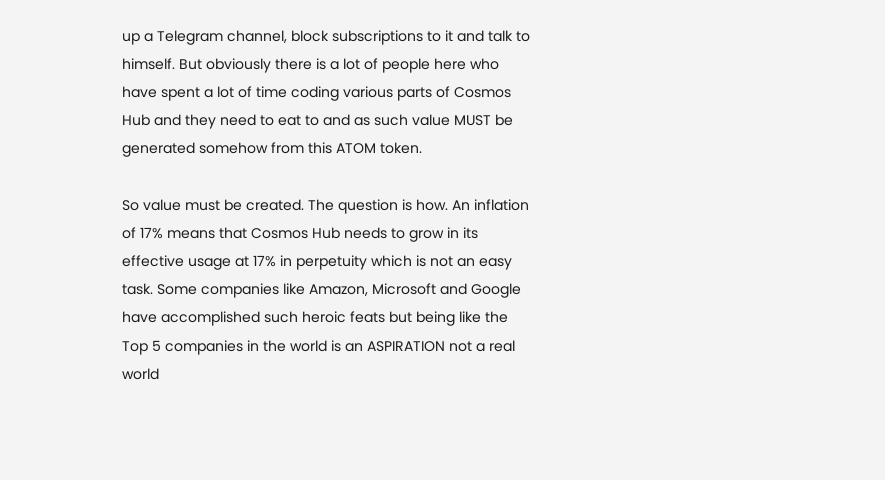up a Telegram channel, block subscriptions to it and talk to himself. But obviously there is a lot of people here who have spent a lot of time coding various parts of Cosmos Hub and they need to eat to and as such value MUST be generated somehow from this ATOM token.

So value must be created. The question is how. An inflation of 17% means that Cosmos Hub needs to grow in its effective usage at 17% in perpetuity which is not an easy task. Some companies like Amazon, Microsoft and Google have accomplished such heroic feats but being like the Top 5 companies in the world is an ASPIRATION not a real world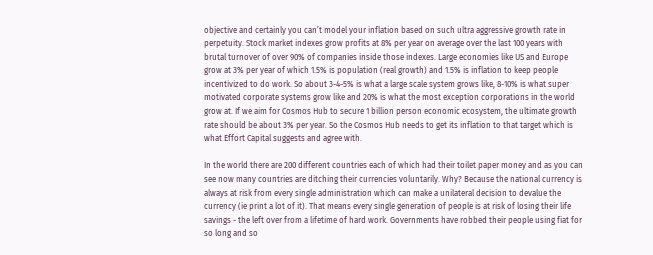objective and certainly you can’t model your inflation based on such ultra aggressive growth rate in perpetuity. Stock market indexes grow profits at 8% per year on average over the last 100 years with brutal turnover of over 90% of companies inside those indexes. Large economies like US and Europe grow at 3% per year of which 1.5% is population (real growth) and 1.5% is inflation to keep people incentivized to do work. So about 3-4-5% is what a large scale system grows like, 8-10% is what super motivated corporate systems grow like and 20% is what the most exception corporations in the world grow at. If we aim for Cosmos Hub to secure 1 billion person economic ecosystem, the ultimate growth rate should be about 3% per year. So the Cosmos Hub needs to get its inflation to that target which is what Effort Capital suggests and agree with.

In the world there are 200 different countries each of which had their toilet paper money and as you can see now many countries are ditching their currencies voluntarily. Why? Because the national currency is always at risk from every single administration which can make a unilateral decision to devalue the currency (ie print a lot of it). That means every single generation of people is at risk of losing their life savings - the left over from a lifetime of hard work. Governments have robbed their people using fiat for so long and so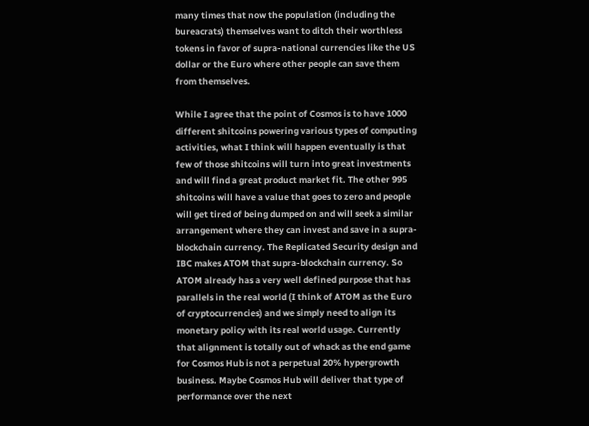many times that now the population (including the bureacrats) themselves want to ditch their worthless tokens in favor of supra-national currencies like the US dollar or the Euro where other people can save them from themselves.

While I agree that the point of Cosmos is to have 1000 different shitcoins powering various types of computing activities, what I think will happen eventually is that few of those shitcoins will turn into great investments and will find a great product market fit. The other 995 shitcoins will have a value that goes to zero and people will get tired of being dumped on and will seek a similar arrangement where they can invest and save in a supra-blockchain currency. The Replicated Security design and IBC makes ATOM that supra-blockchain currency. So ATOM already has a very well defined purpose that has parallels in the real world (I think of ATOM as the Euro of cryptocurrencies) and we simply need to align its monetary policy with its real world usage. Currently that alignment is totally out of whack as the end game for Cosmos Hub is not a perpetual 20% hypergrowth business. Maybe Cosmos Hub will deliver that type of performance over the next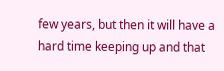few years, but then it will have a hard time keeping up and that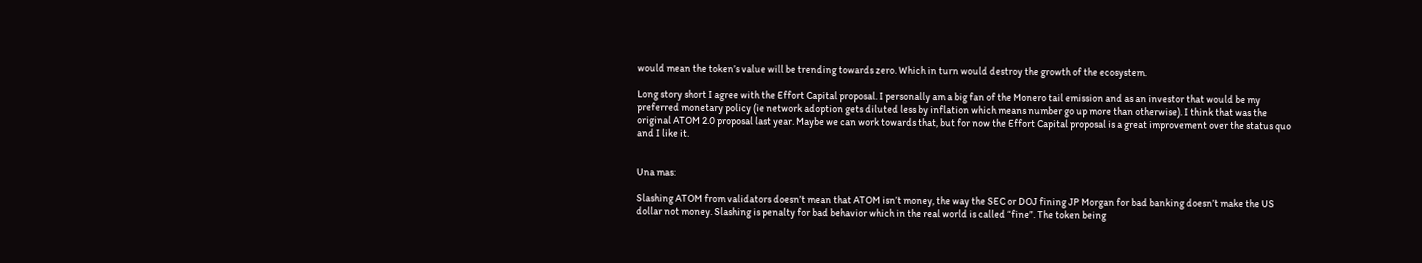would mean the token’s value will be trending towards zero. Which in turn would destroy the growth of the ecosystem.

Long story short I agree with the Effort Capital proposal. I personally am a big fan of the Monero tail emission and as an investor that would be my preferred monetary policy (ie network adoption gets diluted less by inflation which means number go up more than otherwise). I think that was the original ATOM 2.0 proposal last year. Maybe we can work towards that, but for now the Effort Capital proposal is a great improvement over the status quo and I like it.


Una mas:

Slashing ATOM from validators doesn’t mean that ATOM isn’t money, the way the SEC or DOJ fining JP Morgan for bad banking doesn’t make the US dollar not money. Slashing is penalty for bad behavior which in the real world is called “fine”. The token being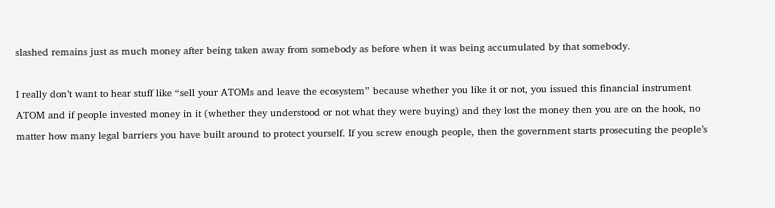slashed remains just as much money after being taken away from somebody as before when it was being accumulated by that somebody.

I really don’t want to hear stuff like “sell your ATOMs and leave the ecosystem” because whether you like it or not, you issued this financial instrument ATOM and if people invested money in it (whether they understood or not what they were buying) and they lost the money then you are on the hook, no matter how many legal barriers you have built around to protect yourself. If you screw enough people, then the government starts prosecuting the people’s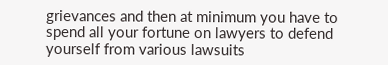grievances and then at minimum you have to spend all your fortune on lawyers to defend yourself from various lawsuits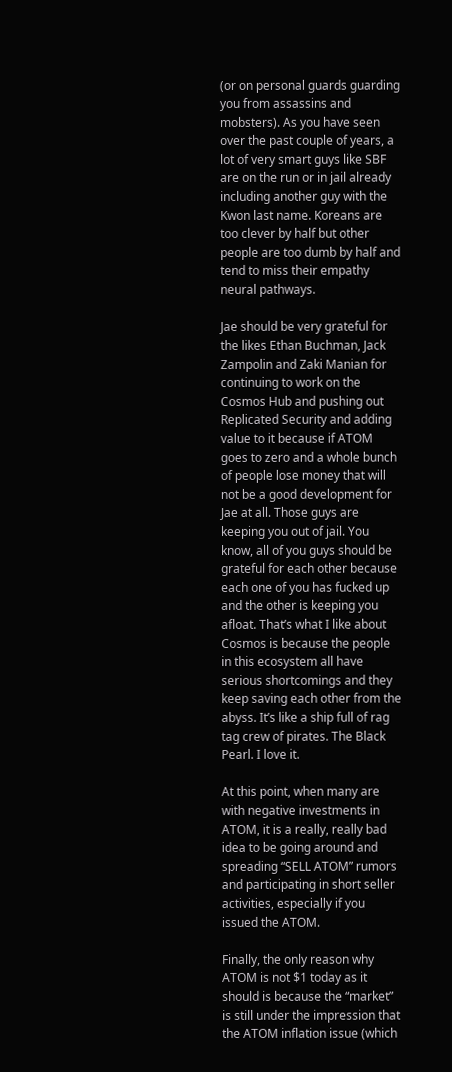(or on personal guards guarding you from assassins and mobsters). As you have seen over the past couple of years, a lot of very smart guys like SBF are on the run or in jail already including another guy with the Kwon last name. Koreans are too clever by half but other people are too dumb by half and tend to miss their empathy neural pathways.

Jae should be very grateful for the likes Ethan Buchman, Jack Zampolin and Zaki Manian for continuing to work on the Cosmos Hub and pushing out Replicated Security and adding value to it because if ATOM goes to zero and a whole bunch of people lose money that will not be a good development for Jae at all. Those guys are keeping you out of jail. You know, all of you guys should be grateful for each other because each one of you has fucked up and the other is keeping you afloat. That’s what I like about Cosmos is because the people in this ecosystem all have serious shortcomings and they keep saving each other from the abyss. It’s like a ship full of rag tag crew of pirates. The Black Pearl. I love it.

At this point, when many are with negative investments in ATOM, it is a really, really bad idea to be going around and spreading “SELL ATOM” rumors and participating in short seller activities, especially if you issued the ATOM.

Finally, the only reason why ATOM is not $1 today as it should is because the “market” is still under the impression that the ATOM inflation issue (which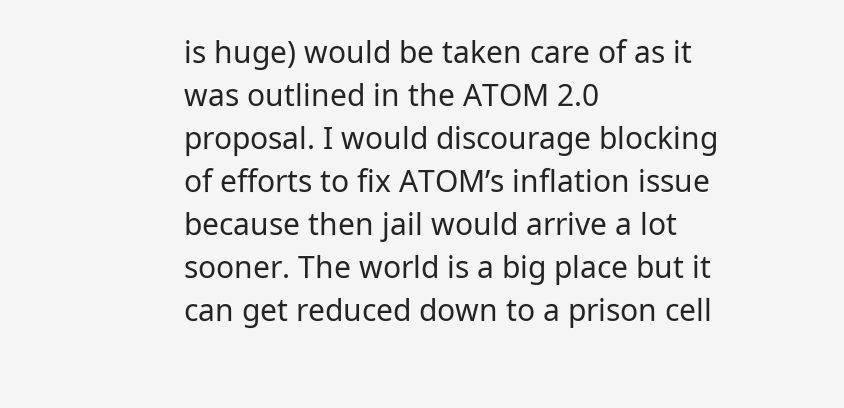is huge) would be taken care of as it was outlined in the ATOM 2.0 proposal. I would discourage blocking of efforts to fix ATOM’s inflation issue because then jail would arrive a lot sooner. The world is a big place but it can get reduced down to a prison cell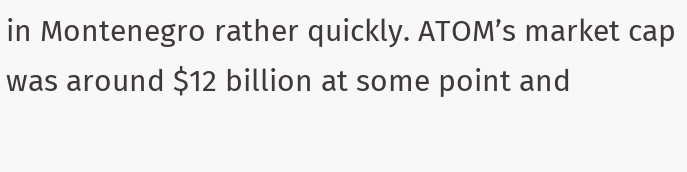in Montenegro rather quickly. ATOM’s market cap was around $12 billion at some point and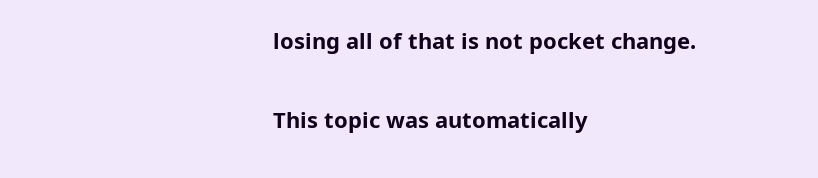losing all of that is not pocket change.


This topic was automatically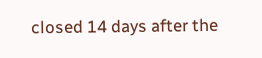closed 14 days after the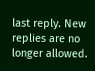last reply. New replies are no longer allowed.